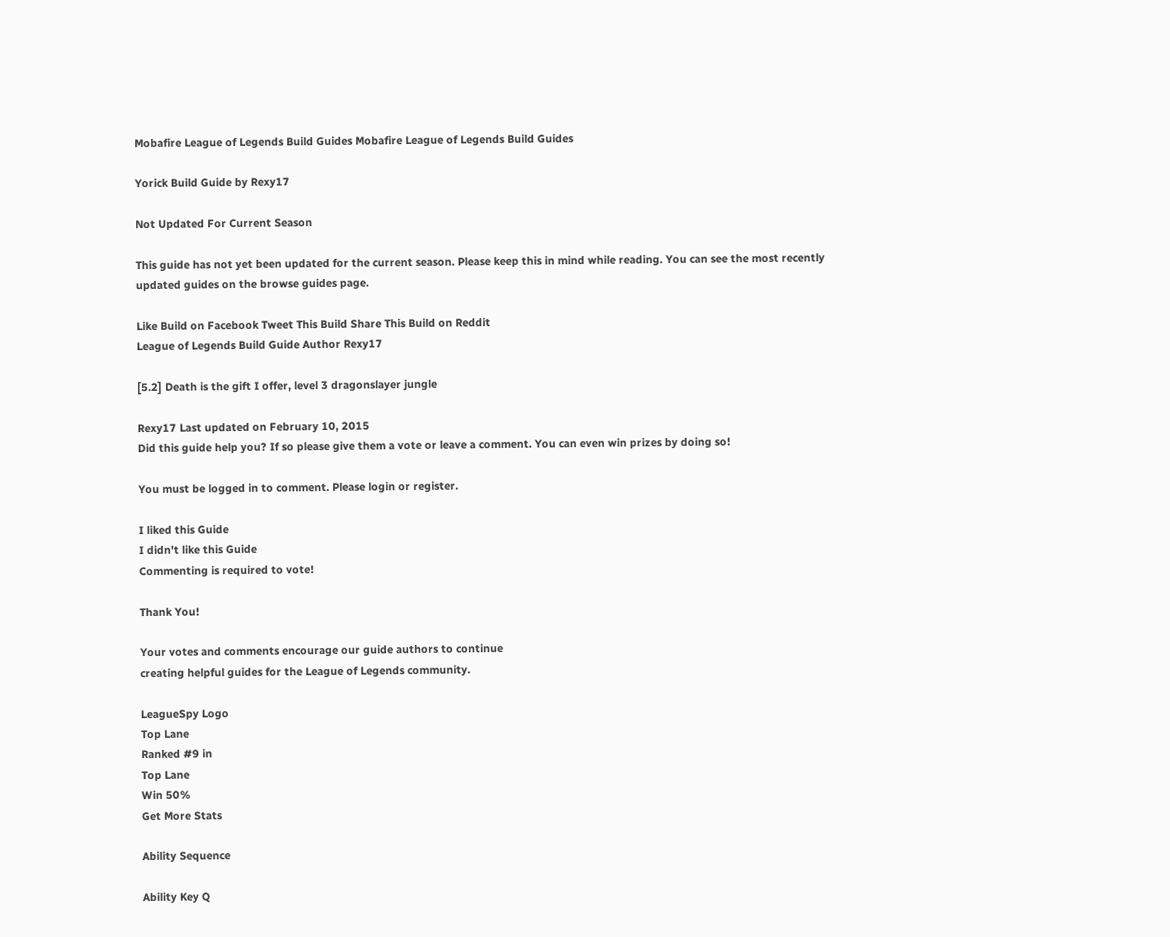Mobafire League of Legends Build Guides Mobafire League of Legends Build Guides

Yorick Build Guide by Rexy17

Not Updated For Current Season

This guide has not yet been updated for the current season. Please keep this in mind while reading. You can see the most recently updated guides on the browse guides page.

Like Build on Facebook Tweet This Build Share This Build on Reddit
League of Legends Build Guide Author Rexy17

[5.2] Death is the gift I offer, level 3 dragonslayer jungle

Rexy17 Last updated on February 10, 2015
Did this guide help you? If so please give them a vote or leave a comment. You can even win prizes by doing so!

You must be logged in to comment. Please login or register.

I liked this Guide
I didn't like this Guide
Commenting is required to vote!

Thank You!

Your votes and comments encourage our guide authors to continue
creating helpful guides for the League of Legends community.

LeagueSpy Logo
Top Lane
Ranked #9 in
Top Lane
Win 50%
Get More Stats

Ability Sequence

Ability Key Q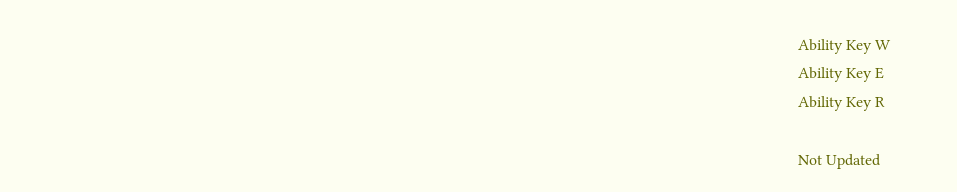Ability Key W
Ability Key E
Ability Key R

Not Updated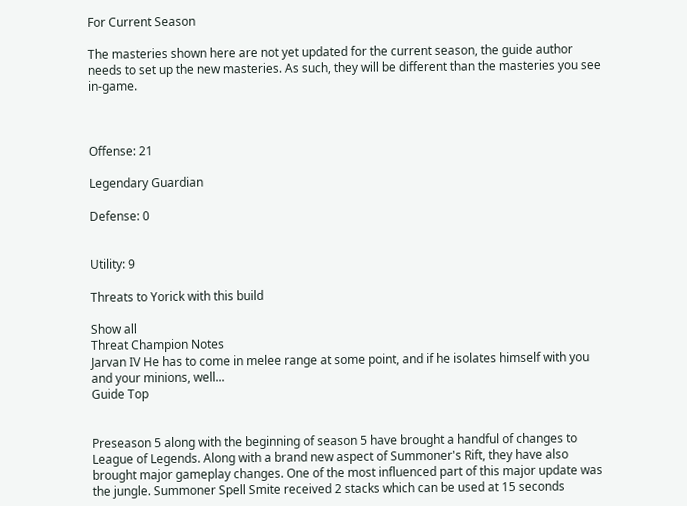For Current Season

The masteries shown here are not yet updated for the current season, the guide author needs to set up the new masteries. As such, they will be different than the masteries you see in-game.



Offense: 21

Legendary Guardian

Defense: 0


Utility: 9

Threats to Yorick with this build

Show all
Threat Champion Notes
Jarvan IV He has to come in melee range at some point, and if he isolates himself with you and your minions, well...
Guide Top


Preseason 5 along with the beginning of season 5 have brought a handful of changes to League of Legends. Along with a brand new aspect of Summoner's Rift, they have also brought major gameplay changes. One of the most influenced part of this major update was the jungle. Summoner Spell Smite received 2 stacks which can be used at 15 seconds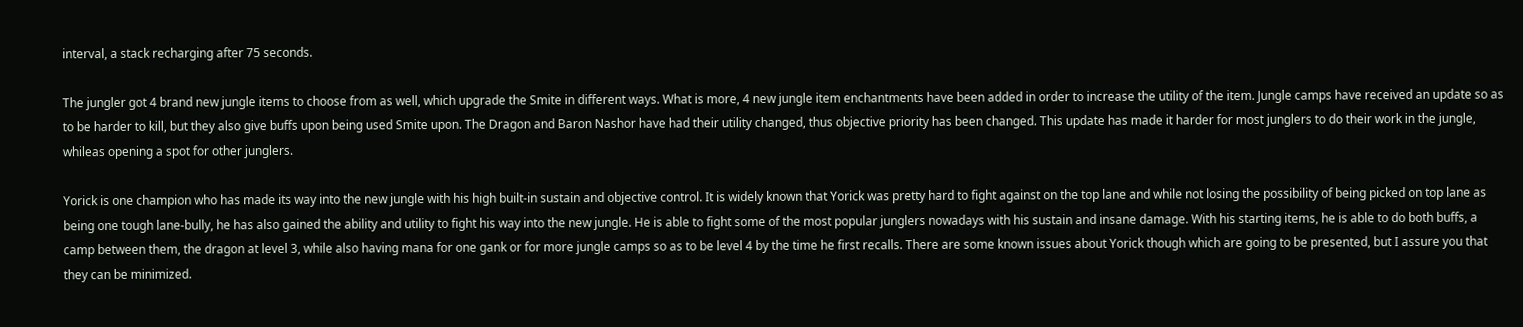interval, a stack recharging after 75 seconds.

The jungler got 4 brand new jungle items to choose from as well, which upgrade the Smite in different ways. What is more, 4 new jungle item enchantments have been added in order to increase the utility of the item. Jungle camps have received an update so as to be harder to kill, but they also give buffs upon being used Smite upon. The Dragon and Baron Nashor have had their utility changed, thus objective priority has been changed. This update has made it harder for most junglers to do their work in the jungle, whileas opening a spot for other junglers.

Yorick is one champion who has made its way into the new jungle with his high built-in sustain and objective control. It is widely known that Yorick was pretty hard to fight against on the top lane and while not losing the possibility of being picked on top lane as being one tough lane-bully, he has also gained the ability and utility to fight his way into the new jungle. He is able to fight some of the most popular junglers nowadays with his sustain and insane damage. With his starting items, he is able to do both buffs, a camp between them, the dragon at level 3, while also having mana for one gank or for more jungle camps so as to be level 4 by the time he first recalls. There are some known issues about Yorick though which are going to be presented, but I assure you that they can be minimized.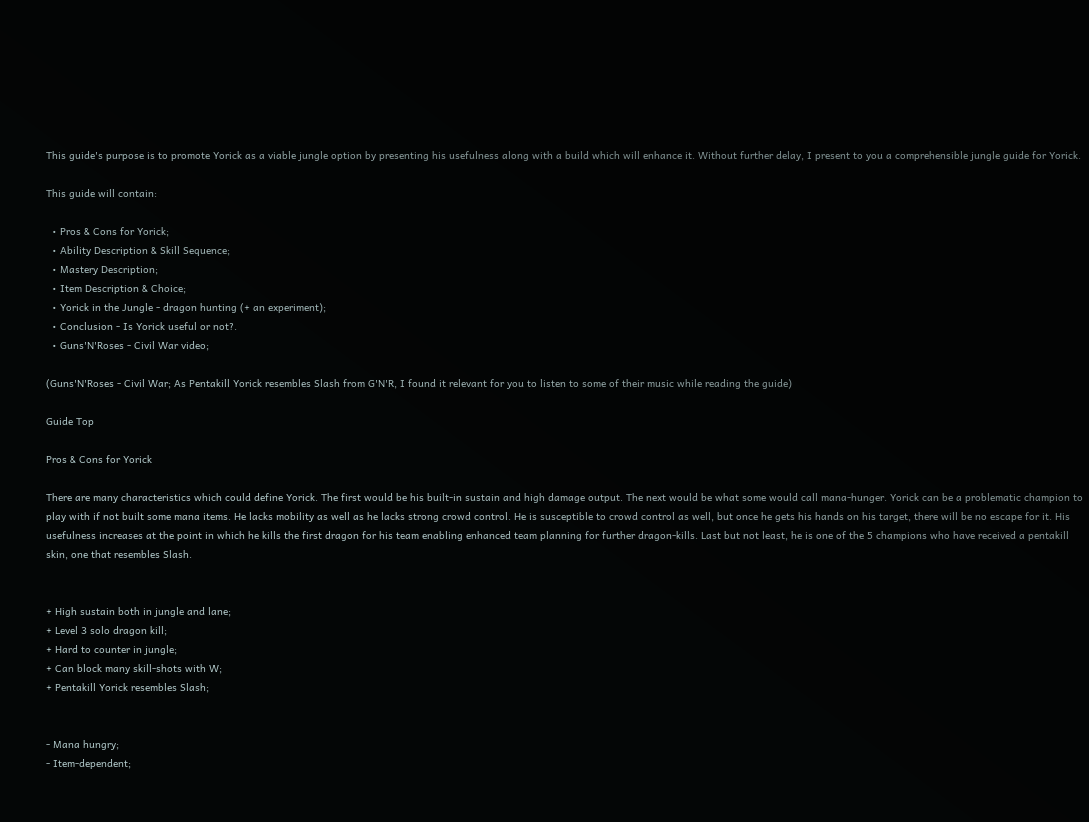This guide's purpose is to promote Yorick as a viable jungle option by presenting his usefulness along with a build which will enhance it. Without further delay, I present to you a comprehensible jungle guide for Yorick.

This guide will contain:

  • Pros & Cons for Yorick;
  • Ability Description & Skill Sequence;
  • Mastery Description;
  • Item Description & Choice;
  • Yorick in the Jungle - dragon hunting (+ an experiment);
  • Conclusion - Is Yorick useful or not?.
  • Guns'N'Roses - Civil War video;

(Guns'N'Roses - Civil War; As Pentakill Yorick resembles Slash from G'N'R, I found it relevant for you to listen to some of their music while reading the guide)

Guide Top

Pros & Cons for Yorick

There are many characteristics which could define Yorick. The first would be his built-in sustain and high damage output. The next would be what some would call mana-hunger. Yorick can be a problematic champion to play with if not built some mana items. He lacks mobility as well as he lacks strong crowd control. He is susceptible to crowd control as well, but once he gets his hands on his target, there will be no escape for it. His usefulness increases at the point in which he kills the first dragon for his team enabling enhanced team planning for further dragon-kills. Last but not least, he is one of the 5 champions who have received a pentakill skin, one that resembles Slash.


+ High sustain both in jungle and lane;
+ Level 3 solo dragon kill;
+ Hard to counter in jungle;
+ Can block many skill-shots with W;
+ Pentakill Yorick resembles Slash;


- Mana hungry;
- Item-dependent;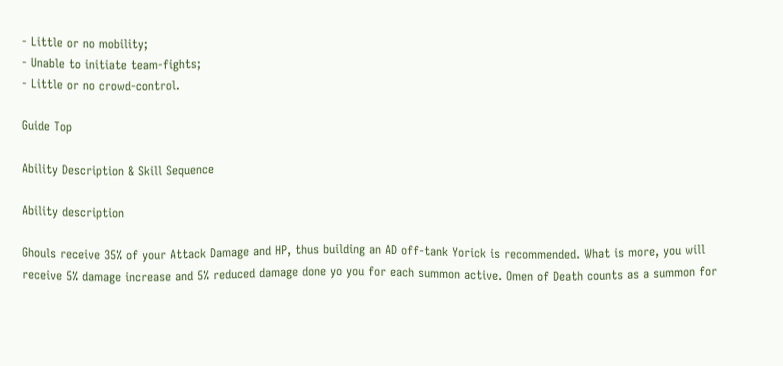- Little or no mobility;
- Unable to initiate team-fights;
- Little or no crowd-control.

Guide Top

Ability Description & Skill Sequence

Ability description

Ghouls receive 35% of your Attack Damage and HP, thus building an AD off-tank Yorick is recommended. What is more, you will receive 5% damage increase and 5% reduced damage done yo you for each summon active. Omen of Death counts as a summon for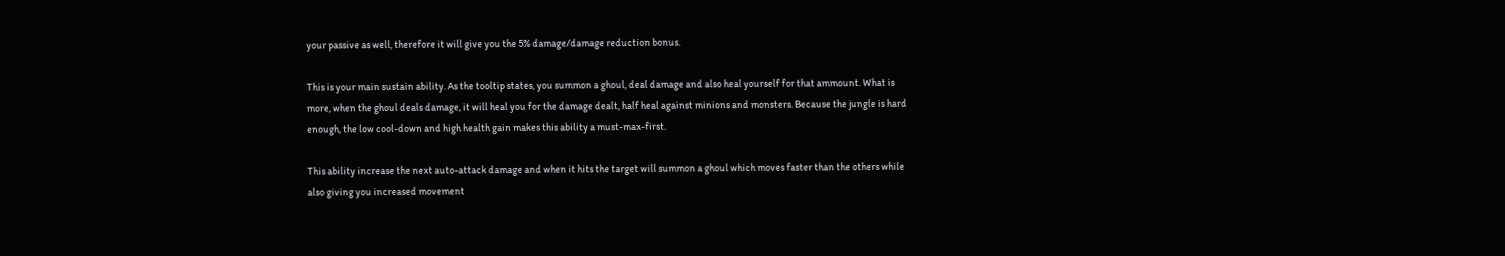your passive as well, therefore it will give you the 5% damage/damage reduction bonus.

This is your main sustain ability. As the tooltip states, you summon a ghoul, deal damage and also heal yourself for that ammount. What is more, when the ghoul deals damage, it will heal you for the damage dealt, half heal against minions and monsters. Because the jungle is hard enough, the low cool-down and high health gain makes this ability a must-max-first.

This ability increase the next auto-attack damage and when it hits the target will summon a ghoul which moves faster than the others while also giving you increased movement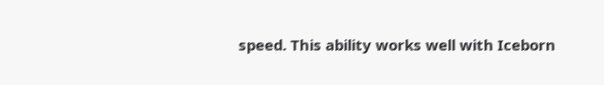speed. This ability works well with Iceborn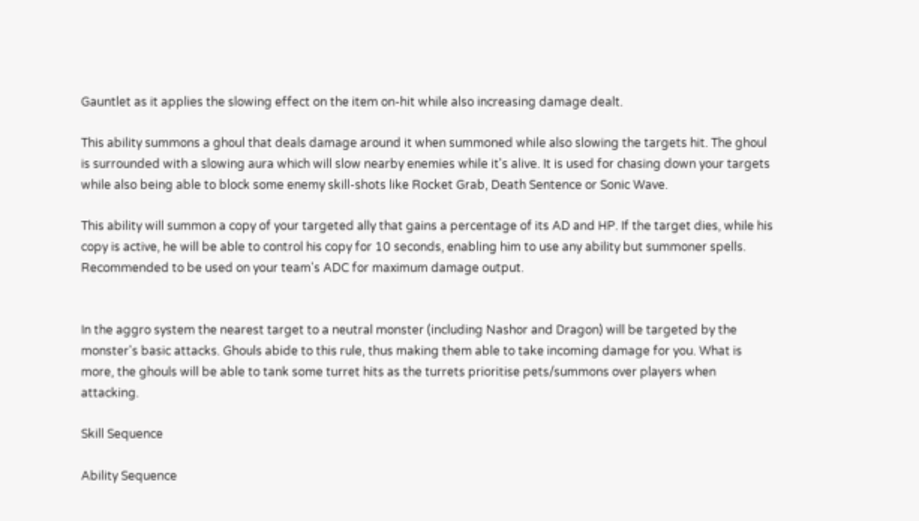Gauntlet as it applies the slowing effect on the item on-hit while also increasing damage dealt.

This ability summons a ghoul that deals damage around it when summoned while also slowing the targets hit. The ghoul is surrounded with a slowing aura which will slow nearby enemies while it's alive. It is used for chasing down your targets while also being able to block some enemy skill-shots like Rocket Grab, Death Sentence or Sonic Wave.

This ability will summon a copy of your targeted ally that gains a percentage of its AD and HP. If the target dies, while his copy is active, he will be able to control his copy for 10 seconds, enabling him to use any ability but summoner spells. Recommended to be used on your team's ADC for maximum damage output.


In the aggro system the nearest target to a neutral monster (including Nashor and Dragon) will be targeted by the monster's basic attacks. Ghouls abide to this rule, thus making them able to take incoming damage for you. What is more, the ghouls will be able to tank some turret hits as the turrets prioritise pets/summons over players when attacking.

Skill Sequence

Ability Sequence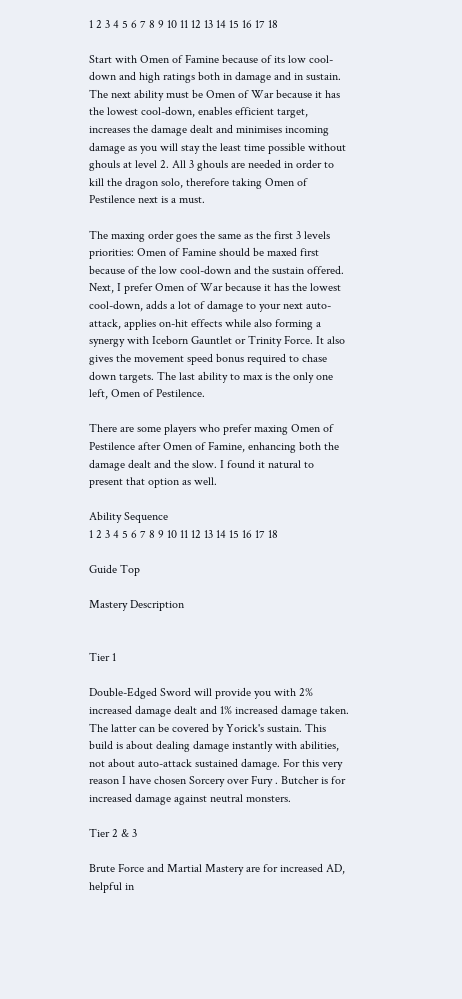1 2 3 4 5 6 7 8 9 10 11 12 13 14 15 16 17 18

Start with Omen of Famine because of its low cool-down and high ratings both in damage and in sustain. The next ability must be Omen of War because it has the lowest cool-down, enables efficient target, increases the damage dealt and minimises incoming damage as you will stay the least time possible without ghouls at level 2. All 3 ghouls are needed in order to kill the dragon solo, therefore taking Omen of Pestilence next is a must.

The maxing order goes the same as the first 3 levels priorities: Omen of Famine should be maxed first because of the low cool-down and the sustain offered. Next, I prefer Omen of War because it has the lowest cool-down, adds a lot of damage to your next auto-attack, applies on-hit effects while also forming a synergy with Iceborn Gauntlet or Trinity Force. It also gives the movement speed bonus required to chase down targets. The last ability to max is the only one left, Omen of Pestilence.

There are some players who prefer maxing Omen of Pestilence after Omen of Famine, enhancing both the damage dealt and the slow. I found it natural to present that option as well.

Ability Sequence
1 2 3 4 5 6 7 8 9 10 11 12 13 14 15 16 17 18

Guide Top

Mastery Description


Tier 1

Double-Edged Sword will provide you with 2% increased damage dealt and 1% increased damage taken. The latter can be covered by Yorick's sustain. This build is about dealing damage instantly with abilities, not about auto-attack sustained damage. For this very reason I have chosen Sorcery over Fury . Butcher is for increased damage against neutral monsters.

Tier 2 & 3

Brute Force and Martial Mastery are for increased AD, helpful in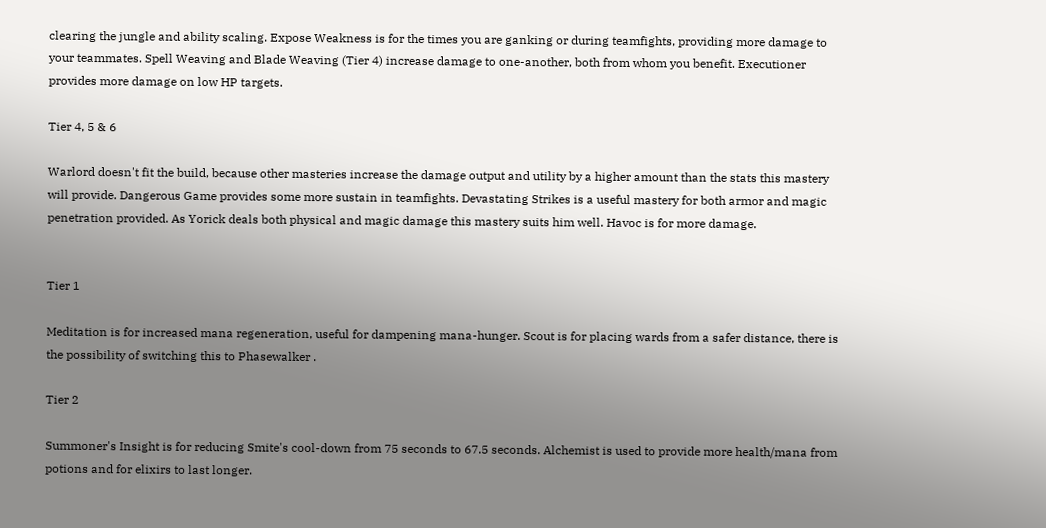clearing the jungle and ability scaling. Expose Weakness is for the times you are ganking or during teamfights, providing more damage to your teammates. Spell Weaving and Blade Weaving (Tier 4) increase damage to one-another, both from whom you benefit. Executioner provides more damage on low HP targets.

Tier 4, 5 & 6

Warlord doesn't fit the build, because other masteries increase the damage output and utility by a higher amount than the stats this mastery will provide. Dangerous Game provides some more sustain in teamfights. Devastating Strikes is a useful mastery for both armor and magic penetration provided. As Yorick deals both physical and magic damage this mastery suits him well. Havoc is for more damage.


Tier 1

Meditation is for increased mana regeneration, useful for dampening mana-hunger. Scout is for placing wards from a safer distance, there is the possibility of switching this to Phasewalker .

Tier 2

Summoner's Insight is for reducing Smite's cool-down from 75 seconds to 67.5 seconds. Alchemist is used to provide more health/mana from potions and for elixirs to last longer.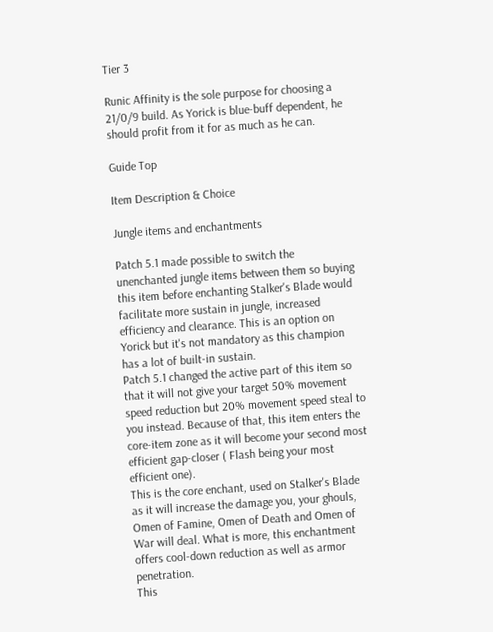Tier 3

Runic Affinity is the sole purpose for choosing a 21/0/9 build. As Yorick is blue-buff dependent, he should profit from it for as much as he can.

Guide Top

Item Description & Choice

Jungle items and enchantments

Patch 5.1 made possible to switch the unenchanted jungle items between them so buying this item before enchanting Stalker's Blade would facilitate more sustain in jungle, increased efficiency and clearance. This is an option on Yorick but it's not mandatory as this champion has a lot of built-in sustain.
Patch 5.1 changed the active part of this item so that it will not give your target 50% movement speed reduction but 20% movement speed steal to you instead. Because of that, this item enters the core-item zone as it will become your second most efficient gap-closer ( Flash being your most efficient one).
This is the core enchant, used on Stalker's Blade as it will increase the damage you, your ghouls, Omen of Famine, Omen of Death and Omen of War will deal. What is more, this enchantment offers cool-down reduction as well as armor penetration.
This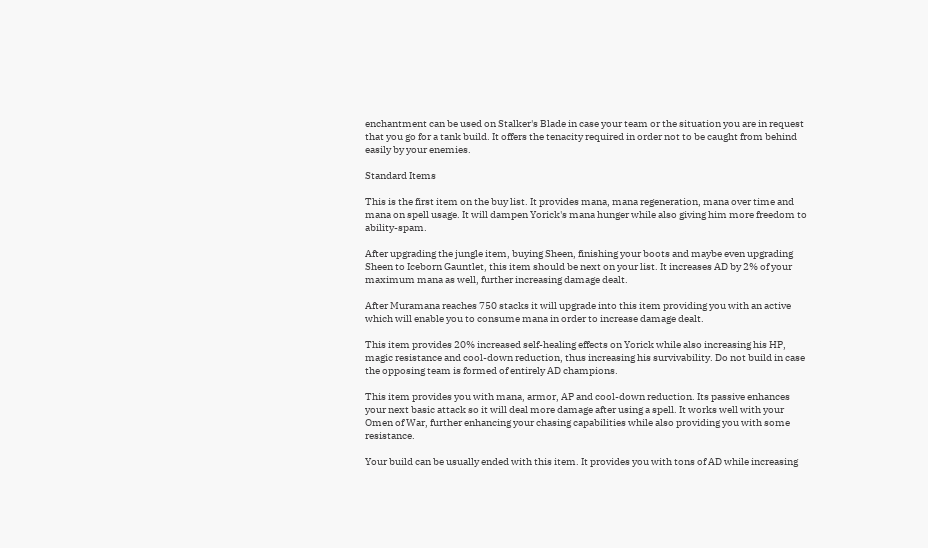enchantment can be used on Stalker's Blade in case your team or the situation you are in request that you go for a tank build. It offers the tenacity required in order not to be caught from behind easily by your enemies.

Standard Items

This is the first item on the buy list. It provides mana, mana regeneration, mana over time and mana on spell usage. It will dampen Yorick's mana hunger while also giving him more freedom to ability-spam.

After upgrading the jungle item, buying Sheen, finishing your boots and maybe even upgrading Sheen to Iceborn Gauntlet, this item should be next on your list. It increases AD by 2% of your maximum mana as well, further increasing damage dealt.

After Muramana reaches 750 stacks it will upgrade into this item providing you with an active which will enable you to consume mana in order to increase damage dealt.

This item provides 20% increased self-healing effects on Yorick while also increasing his HP, magic resistance and cool-down reduction, thus increasing his survivability. Do not build in case the opposing team is formed of entirely AD champions.

This item provides you with mana, armor, AP and cool-down reduction. Its passive enhances your next basic attack so it will deal more damage after using a spell. It works well with your Omen of War, further enhancing your chasing capabilities while also providing you with some resistance.

Your build can be usually ended with this item. It provides you with tons of AD while increasing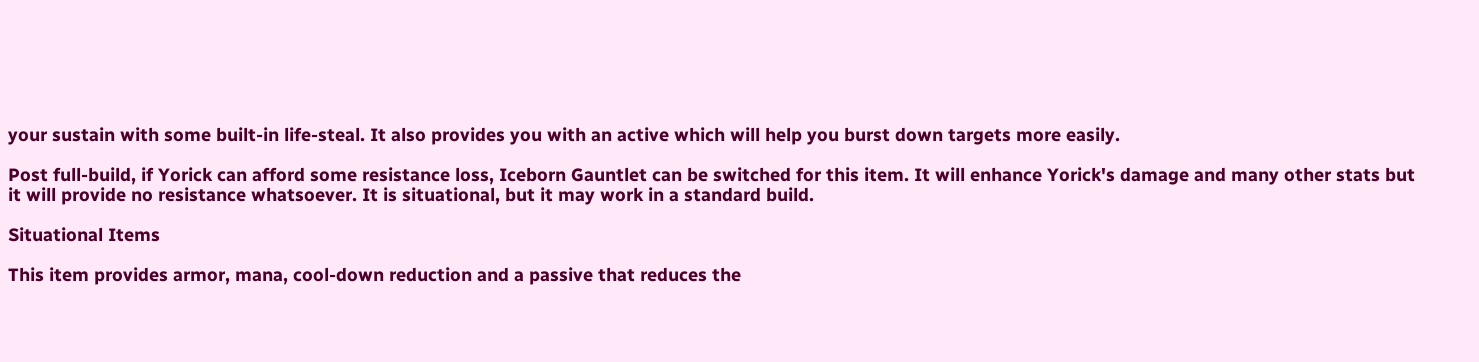your sustain with some built-in life-steal. It also provides you with an active which will help you burst down targets more easily.

Post full-build, if Yorick can afford some resistance loss, Iceborn Gauntlet can be switched for this item. It will enhance Yorick's damage and many other stats but it will provide no resistance whatsoever. It is situational, but it may work in a standard build.

Situational Items

This item provides armor, mana, cool-down reduction and a passive that reduces the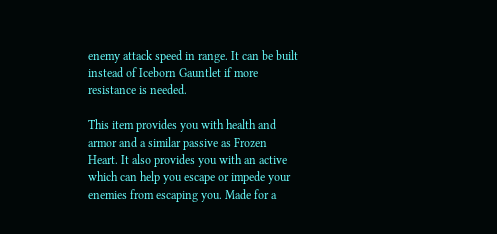enemy attack speed in range. It can be built instead of Iceborn Gauntlet if more resistance is needed.

This item provides you with health and armor and a similar passive as Frozen Heart. It also provides you with an active which can help you escape or impede your enemies from escaping you. Made for a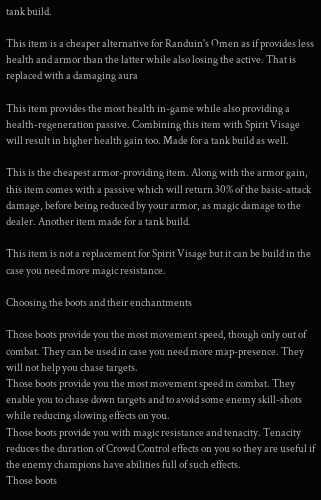tank build.

This item is a cheaper alternative for Randuin's Omen as if provides less health and armor than the latter while also losing the active. That is replaced with a damaging aura

This item provides the most health in-game while also providing a health-regeneration passive. Combining this item with Spirit Visage will result in higher health gain too. Made for a tank build as well.

This is the cheapest armor-providing item. Along with the armor gain, this item comes with a passive which will return 30% of the basic-attack damage, before being reduced by your armor, as magic damage to the dealer. Another item made for a tank build.

This item is not a replacement for Spirit Visage but it can be build in the case you need more magic resistance.

Choosing the boots and their enchantments

Those boots provide you the most movement speed, though only out of combat. They can be used in case you need more map-presence. They will not help you chase targets.
Those boots provide you the most movement speed in combat. They enable you to chase down targets and to avoid some enemy skill-shots while reducing slowing effects on you.
Those boots provide you with magic resistance and tenacity. Tenacity reduces the duration of Crowd Control effects on you so they are useful if the enemy champions have abilities full of such effects.
Those boots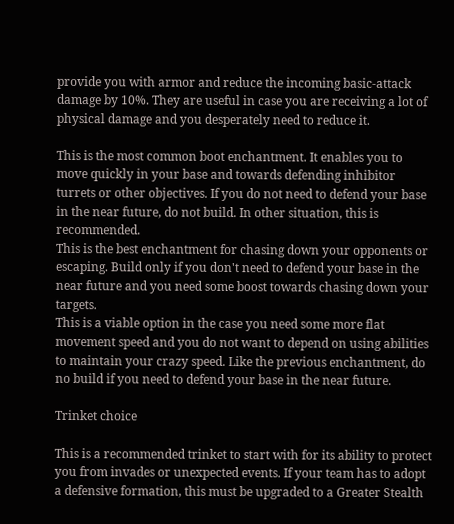provide you with armor and reduce the incoming basic-attack damage by 10%. They are useful in case you are receiving a lot of physical damage and you desperately need to reduce it.

This is the most common boot enchantment. It enables you to move quickly in your base and towards defending inhibitor turrets or other objectives. If you do not need to defend your base in the near future, do not build. In other situation, this is recommended.
This is the best enchantment for chasing down your opponents or escaping. Build only if you don't need to defend your base in the near future and you need some boost towards chasing down your targets.
This is a viable option in the case you need some more flat movement speed and you do not want to depend on using abilities to maintain your crazy speed. Like the previous enchantment, do no build if you need to defend your base in the near future.

Trinket choice

This is a recommended trinket to start with for its ability to protect you from invades or unexpected events. If your team has to adopt a defensive formation, this must be upgraded to a Greater Stealth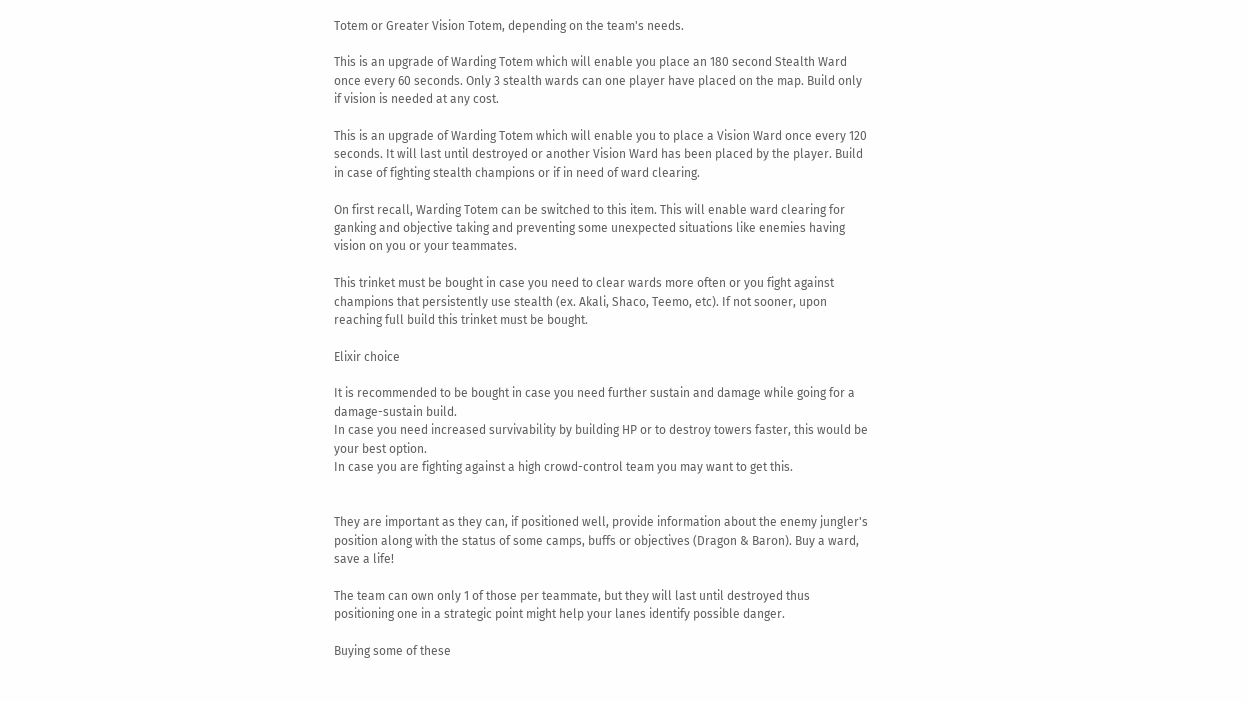Totem or Greater Vision Totem, depending on the team's needs.

This is an upgrade of Warding Totem which will enable you place an 180 second Stealth Ward once every 60 seconds. Only 3 stealth wards can one player have placed on the map. Build only if vision is needed at any cost.

This is an upgrade of Warding Totem which will enable you to place a Vision Ward once every 120 seconds. It will last until destroyed or another Vision Ward has been placed by the player. Build in case of fighting stealth champions or if in need of ward clearing.

On first recall, Warding Totem can be switched to this item. This will enable ward clearing for ganking and objective taking and preventing some unexpected situations like enemies having vision on you or your teammates.

This trinket must be bought in case you need to clear wards more often or you fight against champions that persistently use stealth (ex. Akali, Shaco, Teemo, etc). If not sooner, upon reaching full build this trinket must be bought.

Elixir choice

It is recommended to be bought in case you need further sustain and damage while going for a damage-sustain build.
In case you need increased survivability by building HP or to destroy towers faster, this would be your best option.
In case you are fighting against a high crowd-control team you may want to get this.


They are important as they can, if positioned well, provide information about the enemy jungler's position along with the status of some camps, buffs or objectives (Dragon & Baron). Buy a ward, save a life!

The team can own only 1 of those per teammate, but they will last until destroyed thus positioning one in a strategic point might help your lanes identify possible danger.

Buying some of these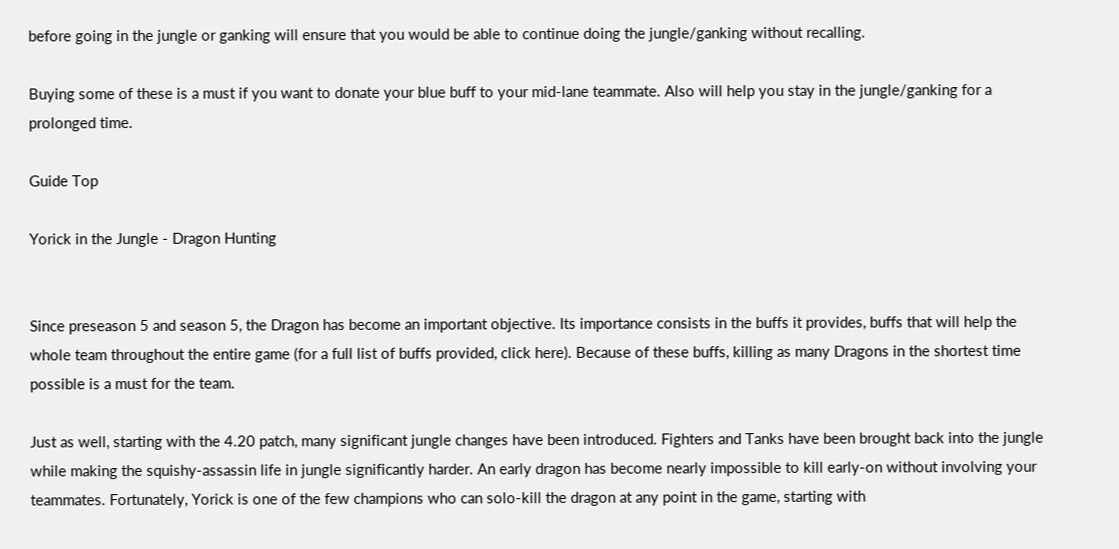before going in the jungle or ganking will ensure that you would be able to continue doing the jungle/ganking without recalling.

Buying some of these is a must if you want to donate your blue buff to your mid-lane teammate. Also will help you stay in the jungle/ganking for a prolonged time.

Guide Top

Yorick in the Jungle - Dragon Hunting


Since preseason 5 and season 5, the Dragon has become an important objective. Its importance consists in the buffs it provides, buffs that will help the whole team throughout the entire game (for a full list of buffs provided, click here). Because of these buffs, killing as many Dragons in the shortest time possible is a must for the team.

Just as well, starting with the 4.20 patch, many significant jungle changes have been introduced. Fighters and Tanks have been brought back into the jungle while making the squishy-assassin life in jungle significantly harder. An early dragon has become nearly impossible to kill early-on without involving your teammates. Fortunately, Yorick is one of the few champions who can solo-kill the dragon at any point in the game, starting with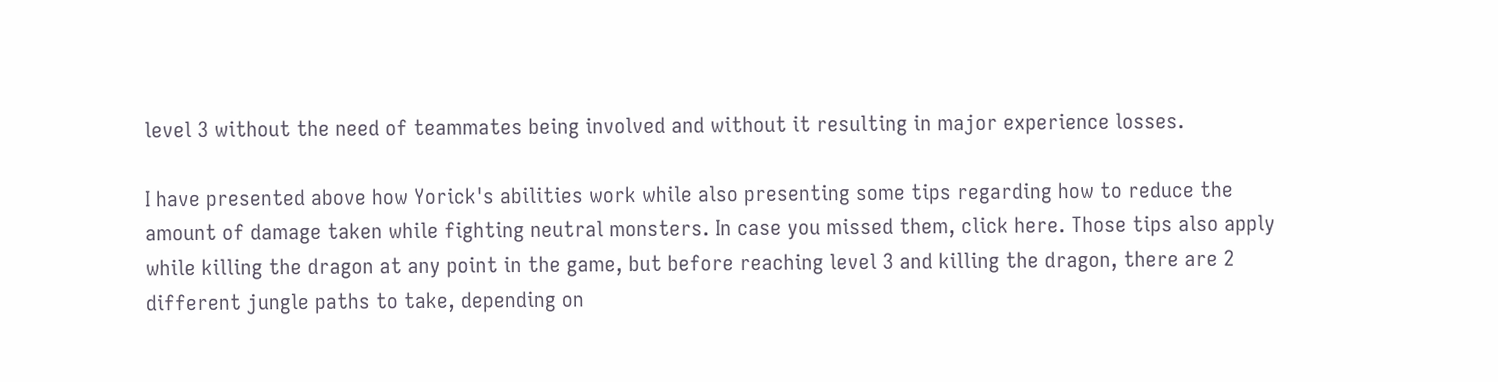level 3 without the need of teammates being involved and without it resulting in major experience losses.

I have presented above how Yorick's abilities work while also presenting some tips regarding how to reduce the amount of damage taken while fighting neutral monsters. In case you missed them, click here. Those tips also apply while killing the dragon at any point in the game, but before reaching level 3 and killing the dragon, there are 2 different jungle paths to take, depending on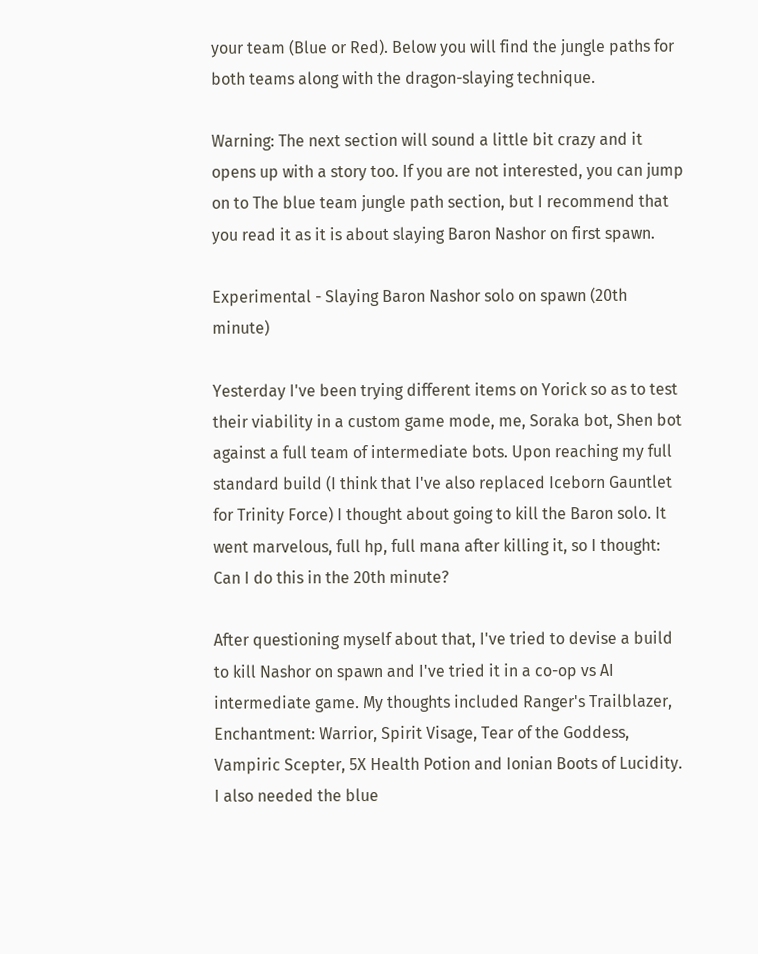your team (Blue or Red). Below you will find the jungle paths for both teams along with the dragon-slaying technique.

Warning: The next section will sound a little bit crazy and it opens up with a story too. If you are not interested, you can jump on to The blue team jungle path section, but I recommend that you read it as it is about slaying Baron Nashor on first spawn.

Experimental - Slaying Baron Nashor solo on spawn (20th minute)

Yesterday I've been trying different items on Yorick so as to test their viability in a custom game mode, me, Soraka bot, Shen bot against a full team of intermediate bots. Upon reaching my full standard build (I think that I've also replaced Iceborn Gauntlet for Trinity Force) I thought about going to kill the Baron solo. It went marvelous, full hp, full mana after killing it, so I thought: Can I do this in the 20th minute?

After questioning myself about that, I've tried to devise a build to kill Nashor on spawn and I've tried it in a co-op vs AI intermediate game. My thoughts included Ranger's Trailblazer, Enchantment: Warrior, Spirit Visage, Tear of the Goddess, Vampiric Scepter, 5X Health Potion and Ionian Boots of Lucidity. I also needed the blue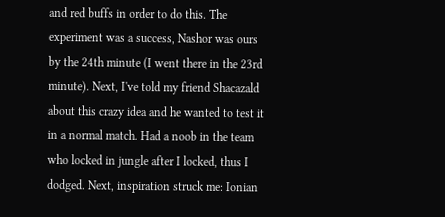and red buffs in order to do this. The experiment was a success, Nashor was ours by the 24th minute (I went there in the 23rd minute). Next, I've told my friend Shacazald about this crazy idea and he wanted to test it in a normal match. Had a noob in the team who locked in jungle after I locked, thus I dodged. Next, inspiration struck me: Ionian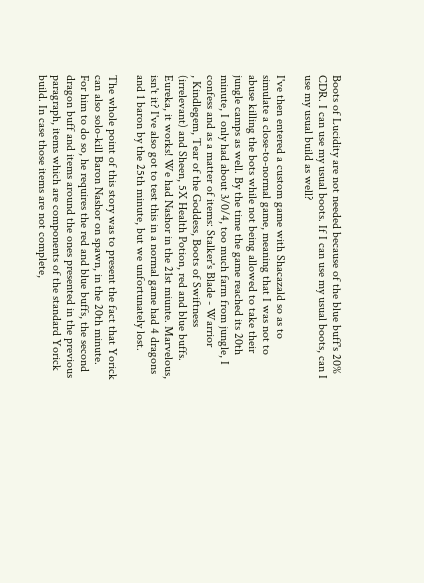Boots of Lucidity are not needed because of the blue buff's 20% CDR. I can use my usual boots. If I can use my usual boots, can I use my usual build as well?

I've then entered a custom game with Shacazald so as to simulate a close-to-normal game, meaning that I was not to abuse killing the bots while not being allowed to take their jungle camps as well. By the time the game reached its 20th minute, I only had about 3/0/4, too much farm from jungle, I confess and as a matter of items: Stalker's Blade - Warrior
, Kindlegem, Tear of the Goddess, Boots of Swiftness (irrelevant) and Sheen, 5X Health Potion, red and blue buffs. Eureka, it works! We had Nashor in the 21st miunte. Marvelous, isn't it? I've also got to test this in a normal game had 4 dragons and 1 baron by the 25th minute, but we unfortunately lost.

The whole point of this story was to present the fact that Yorick can also solo-kill Baron Nashor on spawn, in the 20th minute. For him to do so, he requires the red and blue buffs, the second dragon buff and items around the ones presented in the previous paragraph, items which are components of the standard Yorick build. In case those items are not complete,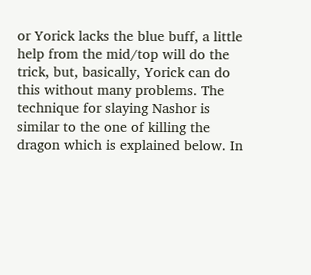or Yorick lacks the blue buff, a little help from the mid/top will do the trick, but, basically, Yorick can do this without many problems. The technique for slaying Nashor is similar to the one of killing the dragon which is explained below. In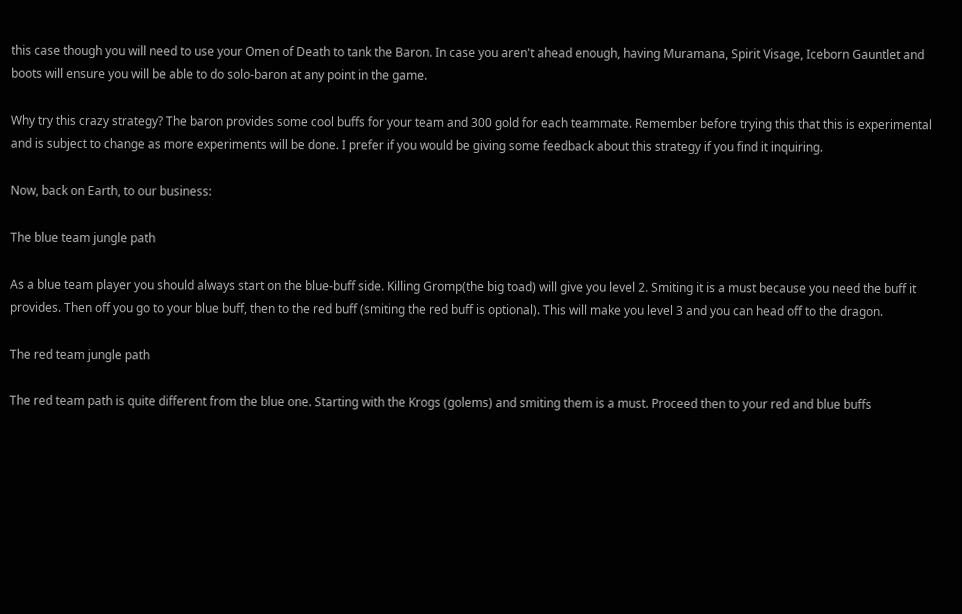this case though you will need to use your Omen of Death to tank the Baron. In case you aren't ahead enough, having Muramana, Spirit Visage, Iceborn Gauntlet and boots will ensure you will be able to do solo-baron at any point in the game.

Why try this crazy strategy? The baron provides some cool buffs for your team and 300 gold for each teammate. Remember before trying this that this is experimental and is subject to change as more experiments will be done. I prefer if you would be giving some feedback about this strategy if you find it inquiring.

Now, back on Earth, to our business:

The blue team jungle path

As a blue team player you should always start on the blue-buff side. Killing Gromp(the big toad) will give you level 2. Smiting it is a must because you need the buff it provides. Then off you go to your blue buff, then to the red buff (smiting the red buff is optional). This will make you level 3 and you can head off to the dragon.

The red team jungle path

The red team path is quite different from the blue one. Starting with the Krogs (golems) and smiting them is a must. Proceed then to your red and blue buffs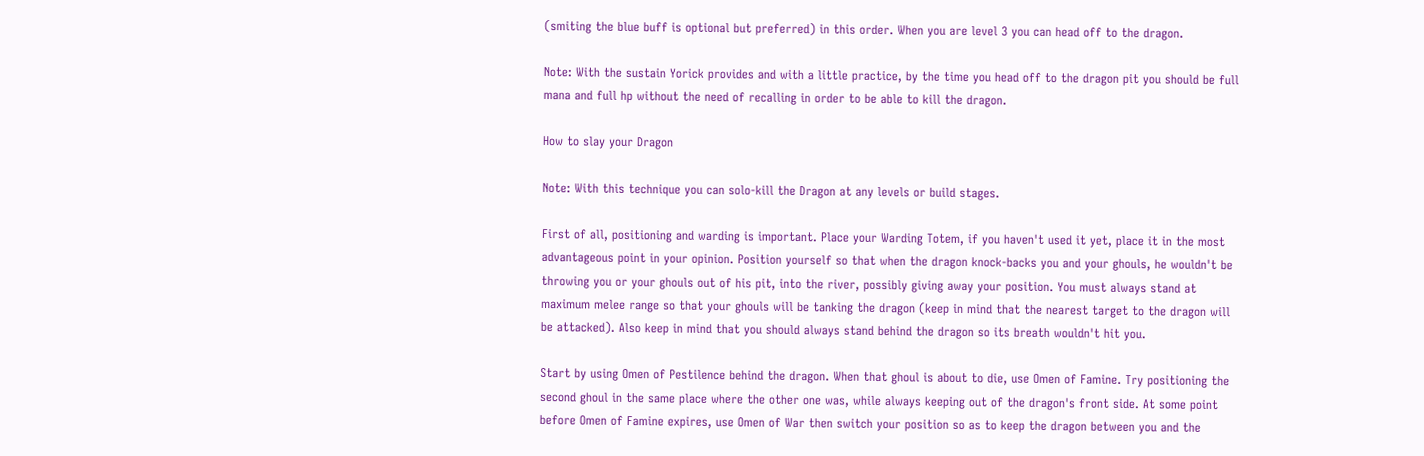(smiting the blue buff is optional but preferred) in this order. When you are level 3 you can head off to the dragon.

Note: With the sustain Yorick provides and with a little practice, by the time you head off to the dragon pit you should be full mana and full hp without the need of recalling in order to be able to kill the dragon.

How to slay your Dragon

Note: With this technique you can solo-kill the Dragon at any levels or build stages.

First of all, positioning and warding is important. Place your Warding Totem, if you haven't used it yet, place it in the most advantageous point in your opinion. Position yourself so that when the dragon knock-backs you and your ghouls, he wouldn't be throwing you or your ghouls out of his pit, into the river, possibly giving away your position. You must always stand at maximum melee range so that your ghouls will be tanking the dragon (keep in mind that the nearest target to the dragon will be attacked). Also keep in mind that you should always stand behind the dragon so its breath wouldn't hit you.

Start by using Omen of Pestilence behind the dragon. When that ghoul is about to die, use Omen of Famine. Try positioning the second ghoul in the same place where the other one was, while always keeping out of the dragon's front side. At some point before Omen of Famine expires, use Omen of War then switch your position so as to keep the dragon between you and the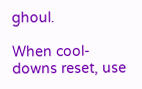ghoul.

When cool-downs reset, use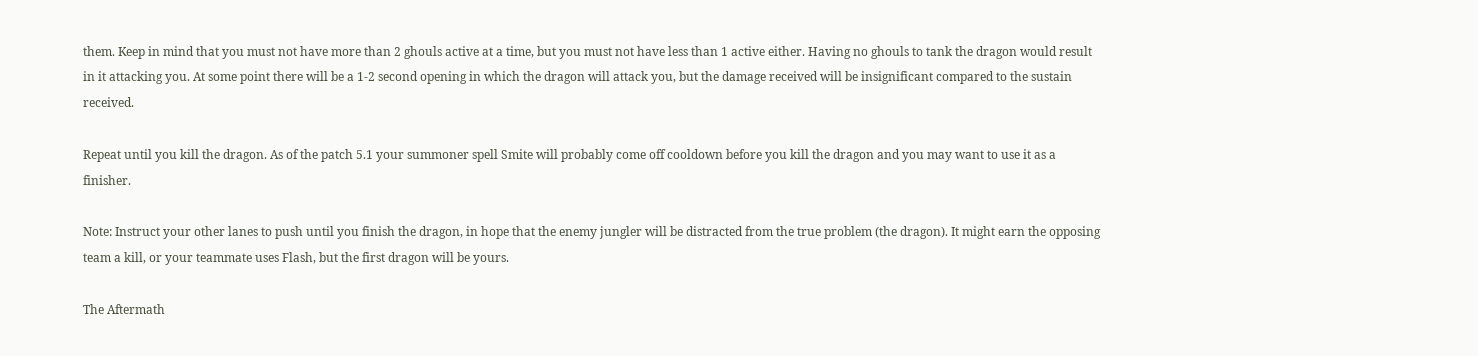them. Keep in mind that you must not have more than 2 ghouls active at a time, but you must not have less than 1 active either. Having no ghouls to tank the dragon would result in it attacking you. At some point there will be a 1-2 second opening in which the dragon will attack you, but the damage received will be insignificant compared to the sustain received.

Repeat until you kill the dragon. As of the patch 5.1 your summoner spell Smite will probably come off cooldown before you kill the dragon and you may want to use it as a finisher.

Note: Instruct your other lanes to push until you finish the dragon, in hope that the enemy jungler will be distracted from the true problem (the dragon). It might earn the opposing team a kill, or your teammate uses Flash, but the first dragon will be yours.

The Aftermath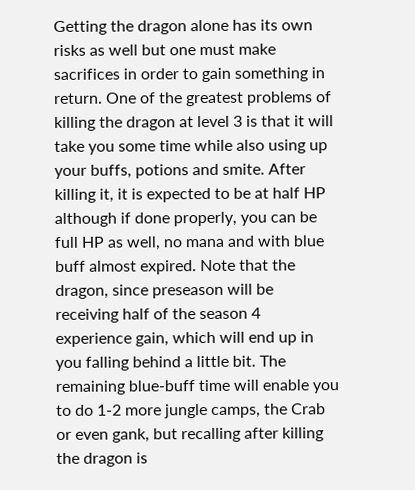Getting the dragon alone has its own risks as well but one must make sacrifices in order to gain something in return. One of the greatest problems of killing the dragon at level 3 is that it will take you some time while also using up your buffs, potions and smite. After killing it, it is expected to be at half HP although if done properly, you can be full HP as well, no mana and with blue buff almost expired. Note that the dragon, since preseason will be receiving half of the season 4 experience gain, which will end up in you falling behind a little bit. The remaining blue-buff time will enable you to do 1-2 more jungle camps, the Crab or even gank, but recalling after killing the dragon is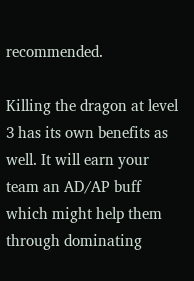recommended.

Killing the dragon at level 3 has its own benefits as well. It will earn your team an AD/AP buff which might help them through dominating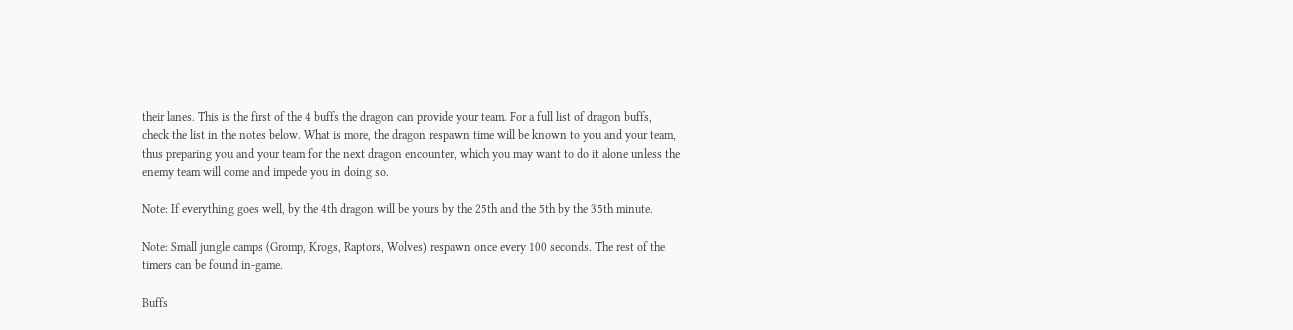their lanes. This is the first of the 4 buffs the dragon can provide your team. For a full list of dragon buffs, check the list in the notes below. What is more, the dragon respawn time will be known to you and your team, thus preparing you and your team for the next dragon encounter, which you may want to do it alone unless the enemy team will come and impede you in doing so.

Note: If everything goes well, by the 4th dragon will be yours by the 25th and the 5th by the 35th minute.

Note: Small jungle camps (Gromp, Krogs, Raptors, Wolves) respawn once every 100 seconds. The rest of the timers can be found in-game.

Buffs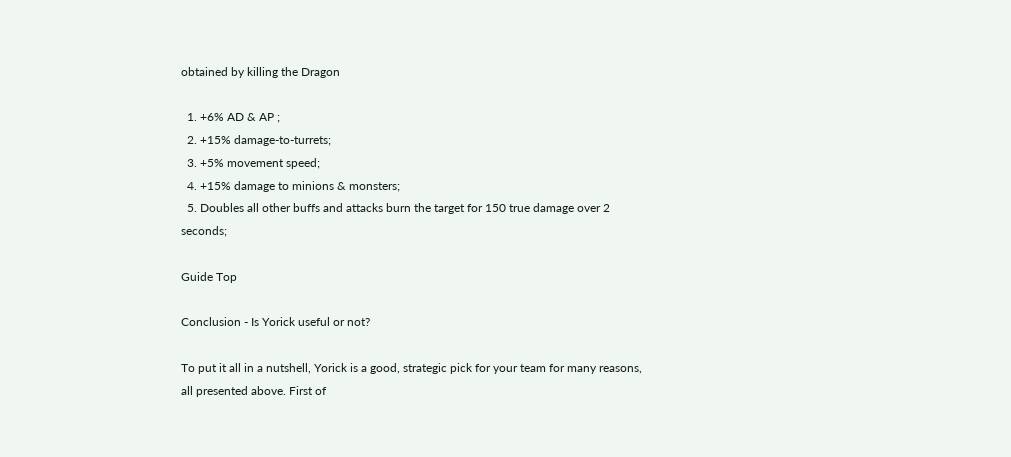obtained by killing the Dragon

  1. +6% AD & AP ;
  2. +15% damage-to-turrets;
  3. +5% movement speed;
  4. +15% damage to minions & monsters;
  5. Doubles all other buffs and attacks burn the target for 150 true damage over 2 seconds;

Guide Top

Conclusion - Is Yorick useful or not?

To put it all in a nutshell, Yorick is a good, strategic pick for your team for many reasons, all presented above. First of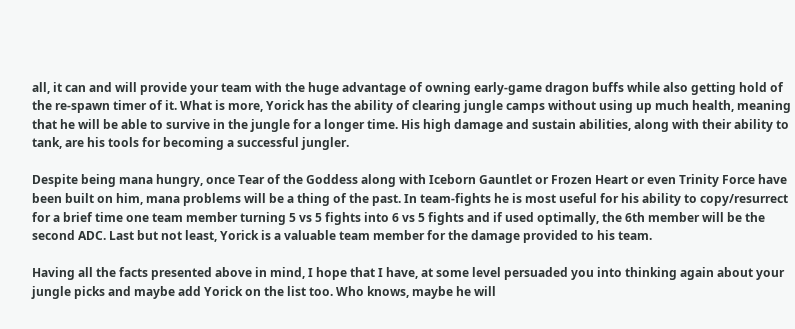all, it can and will provide your team with the huge advantage of owning early-game dragon buffs while also getting hold of the re-spawn timer of it. What is more, Yorick has the ability of clearing jungle camps without using up much health, meaning that he will be able to survive in the jungle for a longer time. His high damage and sustain abilities, along with their ability to tank, are his tools for becoming a successful jungler.

Despite being mana hungry, once Tear of the Goddess along with Iceborn Gauntlet or Frozen Heart or even Trinity Force have been built on him, mana problems will be a thing of the past. In team-fights he is most useful for his ability to copy/resurrect for a brief time one team member turning 5 vs 5 fights into 6 vs 5 fights and if used optimally, the 6th member will be the second ADC. Last but not least, Yorick is a valuable team member for the damage provided to his team.

Having all the facts presented above in mind, I hope that I have, at some level persuaded you into thinking again about your jungle picks and maybe add Yorick on the list too. Who knows, maybe he will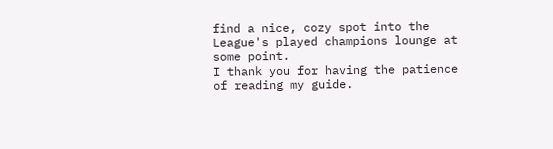find a nice, cozy spot into the League's played champions lounge at some point.
I thank you for having the patience of reading my guide.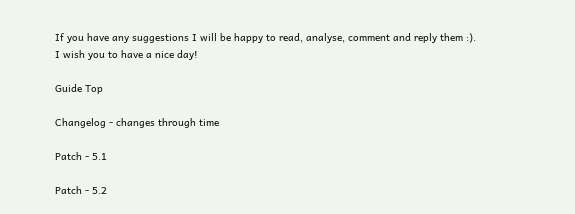If you have any suggestions I will be happy to read, analyse, comment and reply them :).
I wish you to have a nice day!

Guide Top

Changelog - changes through time

Patch - 5.1

Patch - 5.2